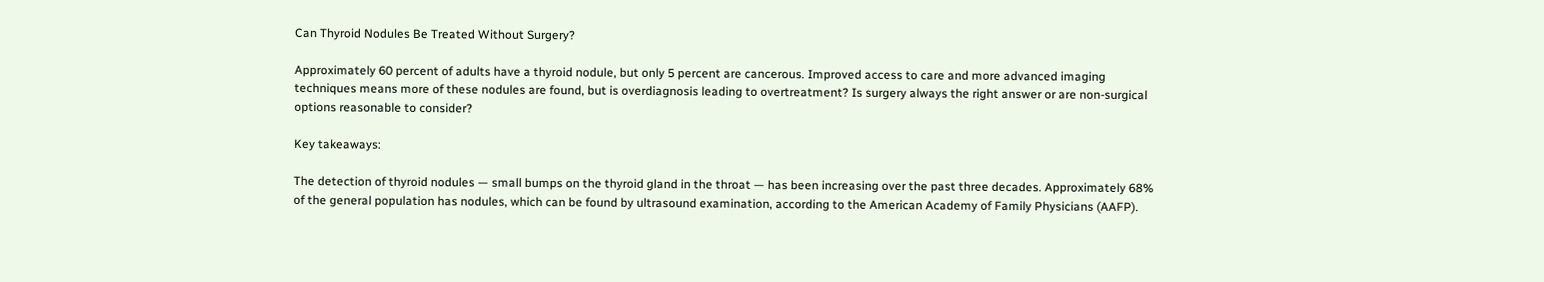Can Thyroid Nodules Be Treated Without Surgery?

Approximately 60 percent of adults have a thyroid nodule, but only 5 percent are cancerous. Improved access to care and more advanced imaging techniques means more of these nodules are found, but is overdiagnosis leading to overtreatment? Is surgery always the right answer or are non-surgical options reasonable to consider?

Key takeaways:

The detection of thyroid nodules — small bumps on the thyroid gland in the throat — has been increasing over the past three decades. Approximately 68% of the general population has nodules, which can be found by ultrasound examination, according to the American Academy of Family Physicians (AAFP).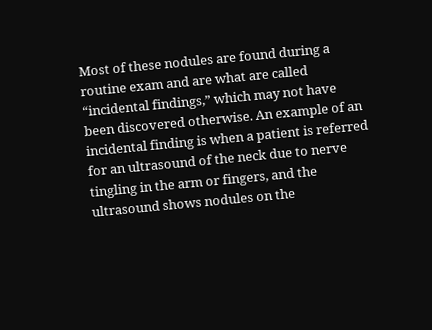Most of these nodules are found during a routine exam and are what are called “incidental findings,” which may not have been discovered otherwise. An example of an incidental finding is when a patient is referred for an ultrasound of the neck due to nerve tingling in the arm or fingers, and the ultrasound shows nodules on the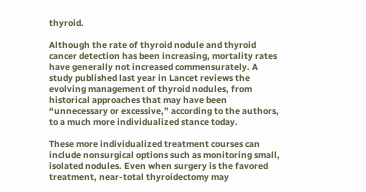thyroid.

Although the rate of thyroid nodule and thyroid cancer detection has been increasing, mortality rates have generally not increased commensurately. A study published last year in Lancet reviews the evolving management of thyroid nodules, from historical approaches that may have been “unnecessary or excessive,” according to the authors, to a much more individualized stance today.

These more individualized treatment courses can include nonsurgical options such as monitoring small, isolated nodules. Even when surgery is the favored treatment, near-total thyroidectomy may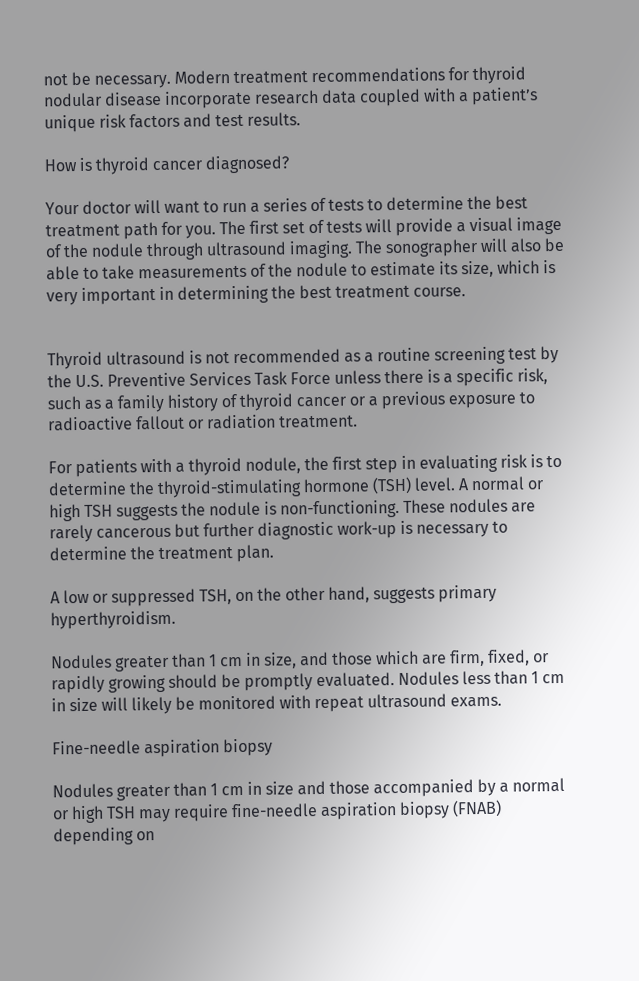not be necessary. Modern treatment recommendations for thyroid nodular disease incorporate research data coupled with a patient’s unique risk factors and test results.

How is thyroid cancer diagnosed?

Your doctor will want to run a series of tests to determine the best treatment path for you. The first set of tests will provide a visual image of the nodule through ultrasound imaging. The sonographer will also be able to take measurements of the nodule to estimate its size, which is very important in determining the best treatment course.


Thyroid ultrasound is not recommended as a routine screening test by the U.S. Preventive Services Task Force unless there is a specific risk, such as a family history of thyroid cancer or a previous exposure to radioactive fallout or radiation treatment.

For patients with a thyroid nodule, the first step in evaluating risk is to determine the thyroid-stimulating hormone (TSH) level. A normal or high TSH suggests the nodule is non-functioning. These nodules are rarely cancerous but further diagnostic work-up is necessary to determine the treatment plan.

A low or suppressed TSH, on the other hand, suggests primary hyperthyroidism.

Nodules greater than 1 cm in size, and those which are firm, fixed, or rapidly growing should be promptly evaluated. Nodules less than 1 cm in size will likely be monitored with repeat ultrasound exams.

Fine-needle aspiration biopsy

Nodules greater than 1 cm in size and those accompanied by a normal or high TSH may require fine-needle aspiration biopsy (FNAB) depending on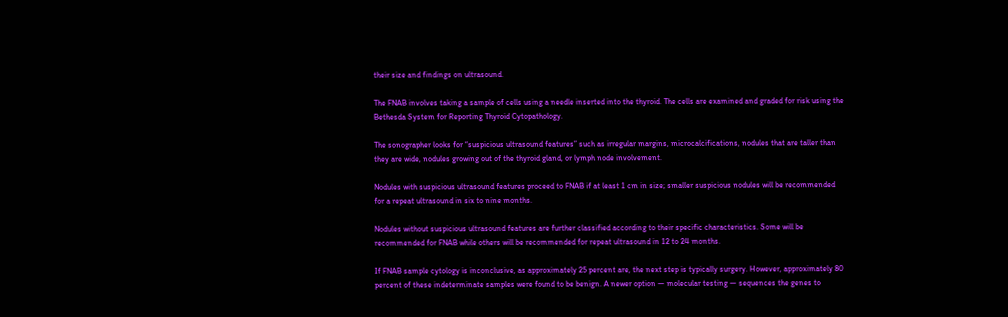their size and findings on ultrasound.

The FNAB involves taking a sample of cells using a needle inserted into the thyroid. The cells are examined and graded for risk using the Bethesda System for Reporting Thyroid Cytopathology.

The sonographer looks for “suspicious ultrasound features” such as irregular margins, microcalcifications, nodules that are taller than they are wide, nodules growing out of the thyroid gland, or lymph node involvement.

Nodules with suspicious ultrasound features proceed to FNAB if at least 1 cm in size; smaller suspicious nodules will be recommended for a repeat ultrasound in six to nine months.

Nodules without suspicious ultrasound features are further classified according to their specific characteristics. Some will be recommended for FNAB while others will be recommended for repeat ultrasound in 12 to 24 months.

If FNAB sample cytology is inconclusive, as approximately 25 percent are, the next step is typically surgery. However, approximately 80 percent of these indeterminate samples were found to be benign. A newer option — molecular testing — sequences the genes to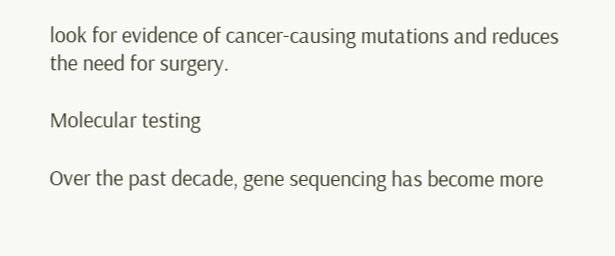look for evidence of cancer-causing mutations and reduces the need for surgery.

Molecular testing

Over the past decade, gene sequencing has become more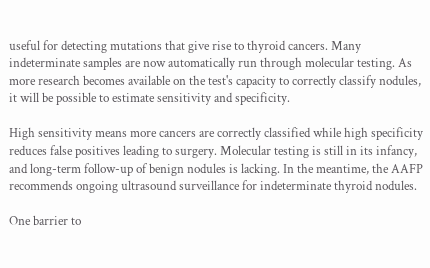useful for detecting mutations that give rise to thyroid cancers. Many indeterminate samples are now automatically run through molecular testing. As more research becomes available on the test's capacity to correctly classify nodules, it will be possible to estimate sensitivity and specificity.

High sensitivity means more cancers are correctly classified while high specificity reduces false positives leading to surgery. Molecular testing is still in its infancy, and long-term follow-up of benign nodules is lacking. In the meantime, the AAFP recommends ongoing ultrasound surveillance for indeterminate thyroid nodules.

One barrier to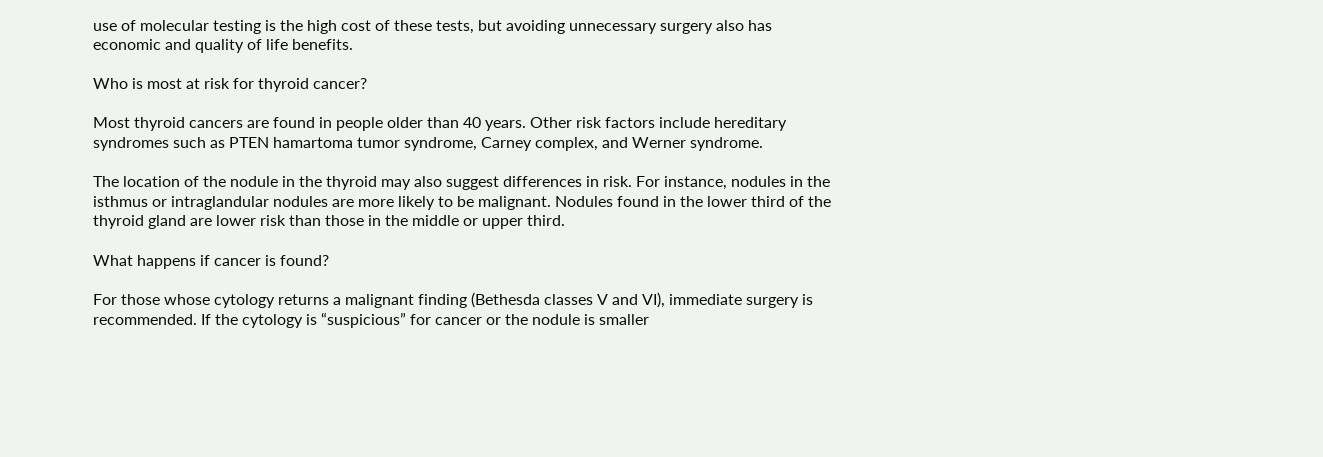use of molecular testing is the high cost of these tests, but avoiding unnecessary surgery also has economic and quality of life benefits.

Who is most at risk for thyroid cancer?

Most thyroid cancers are found in people older than 40 years. Other risk factors include hereditary syndromes such as PTEN hamartoma tumor syndrome, Carney complex, and Werner syndrome.

The location of the nodule in the thyroid may also suggest differences in risk. For instance, nodules in the isthmus or intraglandular nodules are more likely to be malignant. Nodules found in the lower third of the thyroid gland are lower risk than those in the middle or upper third.

What happens if cancer is found?

For those whose cytology returns a malignant finding (Bethesda classes V and VI), immediate surgery is recommended. If the cytology is “suspicious” for cancer or the nodule is smaller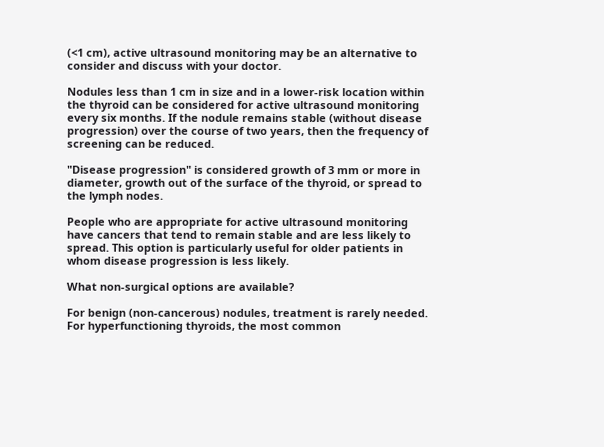(<1 cm), active ultrasound monitoring may be an alternative to consider and discuss with your doctor.

Nodules less than 1 cm in size and in a lower-risk location within the thyroid can be considered for active ultrasound monitoring every six months. If the nodule remains stable (without disease progression) over the course of two years, then the frequency of screening can be reduced.

"Disease progression" is considered growth of 3 mm or more in diameter, growth out of the surface of the thyroid, or spread to the lymph nodes.

People who are appropriate for active ultrasound monitoring have cancers that tend to remain stable and are less likely to spread. This option is particularly useful for older patients in whom disease progression is less likely.

What non-surgical options are available?

For benign (non-cancerous) nodules, treatment is rarely needed. For hyperfunctioning thyroids, the most common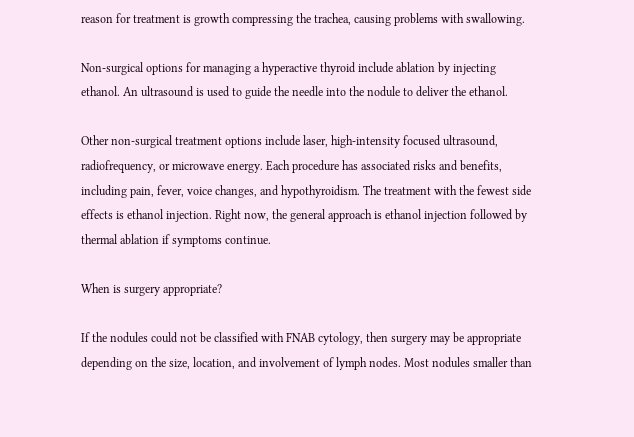reason for treatment is growth compressing the trachea, causing problems with swallowing.

Non-surgical options for managing a hyperactive thyroid include ablation by injecting ethanol. An ultrasound is used to guide the needle into the nodule to deliver the ethanol.

Other non-surgical treatment options include laser, high-intensity focused ultrasound, radiofrequency, or microwave energy. Each procedure has associated risks and benefits, including pain, fever, voice changes, and hypothyroidism. The treatment with the fewest side effects is ethanol injection. Right now, the general approach is ethanol injection followed by thermal ablation if symptoms continue.

When is surgery appropriate?

If the nodules could not be classified with FNAB cytology, then surgery may be appropriate depending on the size, location, and involvement of lymph nodes. Most nodules smaller than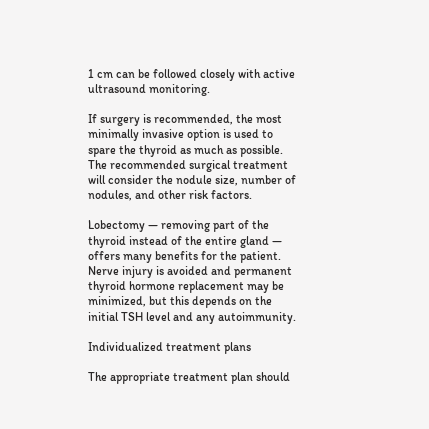1 cm can be followed closely with active ultrasound monitoring.

If surgery is recommended, the most minimally invasive option is used to spare the thyroid as much as possible. The recommended surgical treatment will consider the nodule size, number of nodules, and other risk factors.

Lobectomy — removing part of the thyroid instead of the entire gland — offers many benefits for the patient. Nerve injury is avoided and permanent thyroid hormone replacement may be minimized, but this depends on the initial TSH level and any autoimmunity.

Individualized treatment plans

The appropriate treatment plan should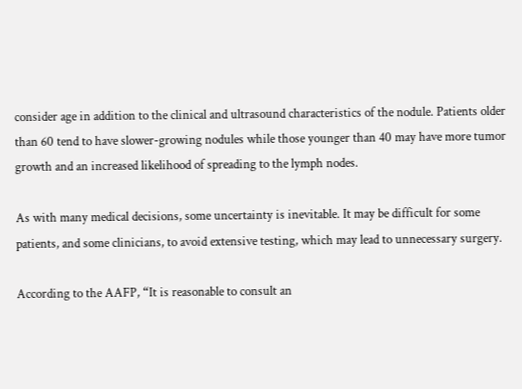consider age in addition to the clinical and ultrasound characteristics of the nodule. Patients older than 60 tend to have slower-growing nodules while those younger than 40 may have more tumor growth and an increased likelihood of spreading to the lymph nodes.

As with many medical decisions, some uncertainty is inevitable. It may be difficult for some patients, and some clinicians, to avoid extensive testing, which may lead to unnecessary surgery.

According to the AAFP, “It is reasonable to consult an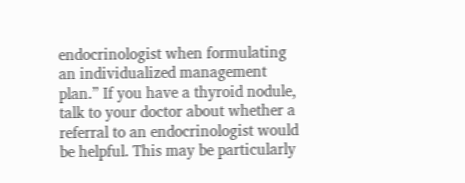endocrinologist when formulating an individualized management plan.” If you have a thyroid nodule, talk to your doctor about whether a referral to an endocrinologist would be helpful. This may be particularly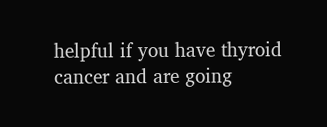helpful if you have thyroid cancer and are going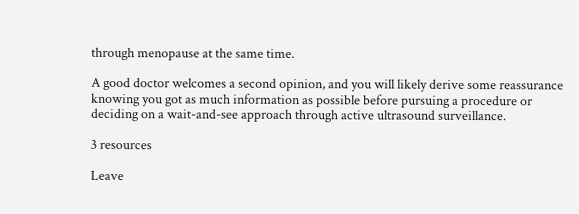through menopause at the same time.

A good doctor welcomes a second opinion, and you will likely derive some reassurance knowing you got as much information as possible before pursuing a procedure or deciding on a wait-and-see approach through active ultrasound surveillance.

3 resources

Leave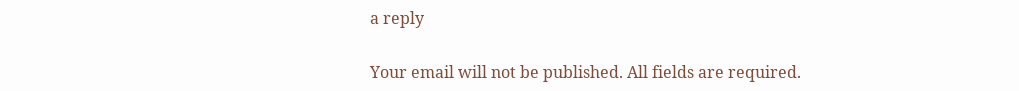a reply

Your email will not be published. All fields are required.